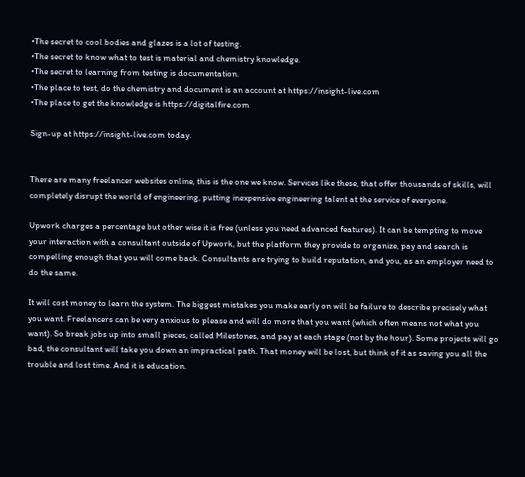•The secret to cool bodies and glazes is a lot of testing.
•The secret to know what to test is material and chemistry knowledge.
•The secret to learning from testing is documentation.
•The place to test, do the chemistry and document is an account at https://insight-live.com
•The place to get the knowledge is https://digitalfire.com

Sign-up at https://insight-live.com today.


There are many freelancer websites online, this is the one we know. Services like these, that offer thousands of skills, will completely disrupt the world of engineering, putting inexpensive engineering talent at the service of everyone.

Upwork charges a percentage but other wise it is free (unless you need advanced features). It can be tempting to move your interaction with a consultant outside of Upwork, but the platform they provide to organize, pay and search is compelling enough that you will come back. Consultants are trying to build reputation, and you, as an employer need to do the same.

It will cost money to learn the system. The biggest mistakes you make early on will be failure to describe precisely what you want. Freelancers can be very anxious to please and will do more that you want (which often means not what you want). So break jobs up into small pieces, called Milestones, and pay at each stage (not by the hour). Some projects will go bad, the consultant will take you down an impractical path. That money will be lost, but think of it as saving you all the trouble and lost time. And it is education.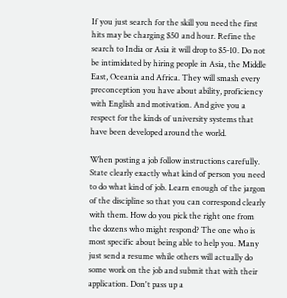If you just search for the skill you need the first hits may be charging $50 and hour. Refine the search to India or Asia it will drop to $5-10. Do not be intimidated by hiring people in Asia, the Middle East, Oceania and Africa. They will smash every preconception you have about ability, proficiency with English and motivation. And give you a respect for the kinds of university systems that have been developed around the world.

When posting a job follow instructions carefully. State clearly exactly what kind of person you need to do what kind of job. Learn enough of the jargon of the discipline so that you can correspond clearly with them. How do you pick the right one from the dozens who might respond? The one who is most specific about being able to help you. Many just send a resume while others will actually do some work on the job and submit that with their application. Don't pass up a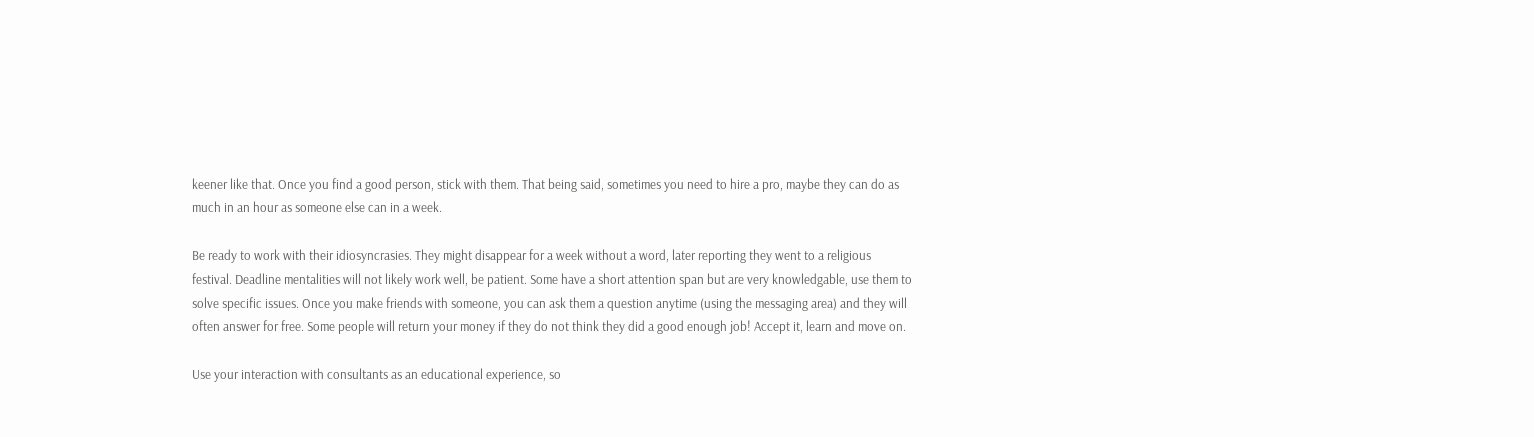keener like that. Once you find a good person, stick with them. That being said, sometimes you need to hire a pro, maybe they can do as much in an hour as someone else can in a week.

Be ready to work with their idiosyncrasies. They might disappear for a week without a word, later reporting they went to a religious festival. Deadline mentalities will not likely work well, be patient. Some have a short attention span but are very knowledgable, use them to solve specific issues. Once you make friends with someone, you can ask them a question anytime (using the messaging area) and they will often answer for free. Some people will return your money if they do not think they did a good enough job! Accept it, learn and move on.

Use your interaction with consultants as an educational experience, so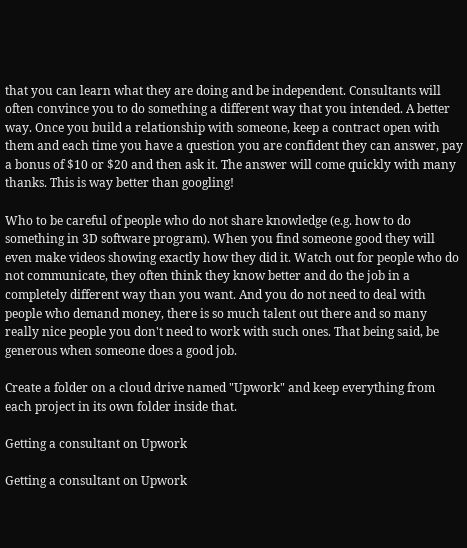that you can learn what they are doing and be independent. Consultants will often convince you to do something a different way that you intended. A better way. Once you build a relationship with someone, keep a contract open with them and each time you have a question you are confident they can answer, pay a bonus of $10 or $20 and then ask it. The answer will come quickly with many thanks. This is way better than googling!

Who to be careful of people who do not share knowledge (e.g. how to do something in 3D software program). When you find someone good they will even make videos showing exactly how they did it. Watch out for people who do not communicate, they often think they know better and do the job in a completely different way than you want. And you do not need to deal with people who demand money, there is so much talent out there and so many really nice people you don't need to work with such ones. That being said, be generous when someone does a good job.

Create a folder on a cloud drive named "Upwork" and keep everything from each project in its own folder inside that.

Getting a consultant on Upwork

Getting a consultant on Upwork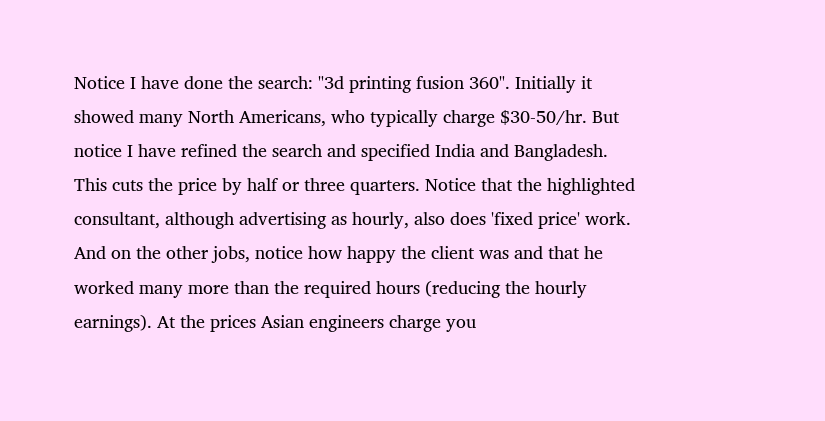Notice I have done the search: "3d printing fusion 360". Initially it showed many North Americans, who typically charge $30-50/hr. But notice I have refined the search and specified India and Bangladesh. This cuts the price by half or three quarters. Notice that the highlighted consultant, although advertising as hourly, also does 'fixed price' work. And on the other jobs, notice how happy the client was and that he worked many more than the required hours (reducing the hourly earnings). At the prices Asian engineers charge you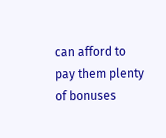can afford to pay them plenty of bonuses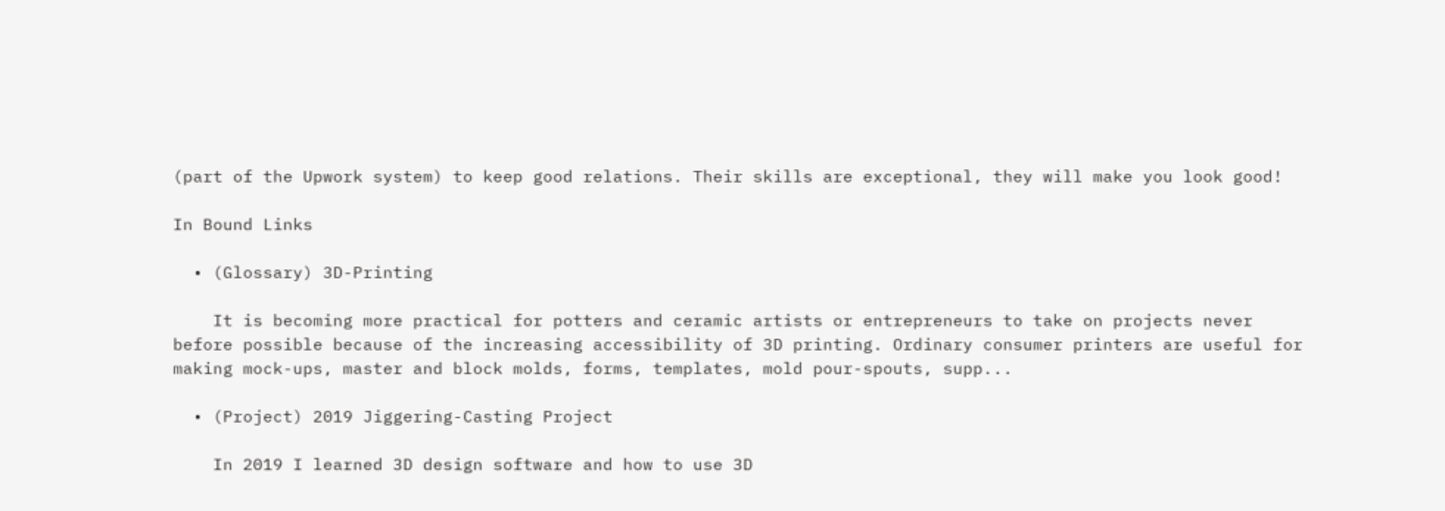(part of the Upwork system) to keep good relations. Their skills are exceptional, they will make you look good!

In Bound Links

  • (Glossary) 3D-Printing

    It is becoming more practical for potters and ceramic artists or entrepreneurs to take on projects never before possible because of the increasing accessibility of 3D printing. Ordinary consumer printers are useful for making mock-ups, master and block molds, forms, templates, mold pour-spouts, supp...

  • (Project) 2019 Jiggering-Casting Project

    In 2019 I learned 3D design software and how to use 3D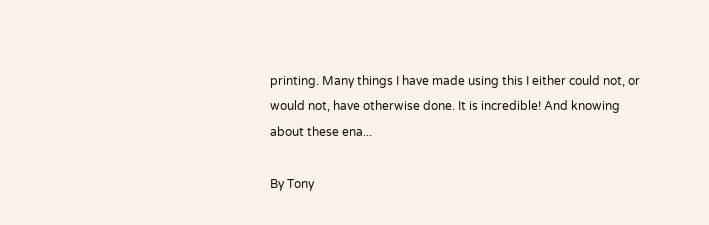printing. Many things I have made using this I either could not, or would not, have otherwise done. It is incredible! And knowing about these ena...

By Tony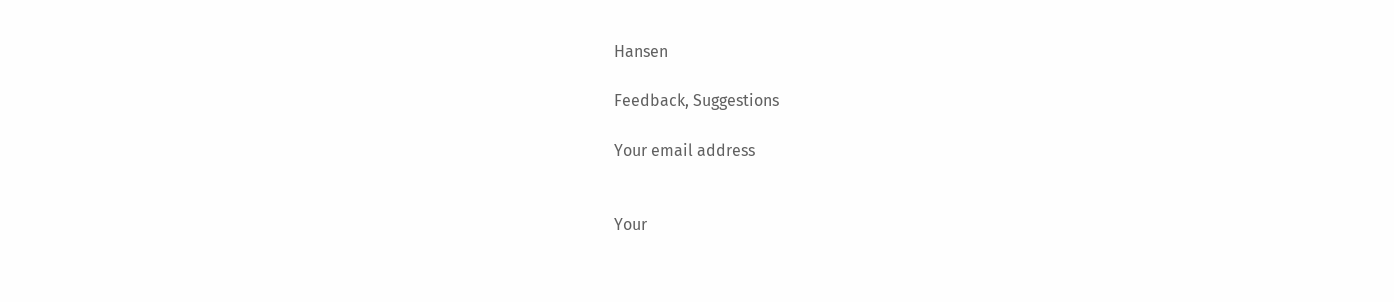Hansen

Feedback, Suggestions

Your email address


Your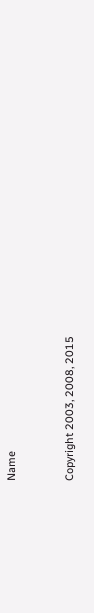Name


Copyright 2003, 2008, 2015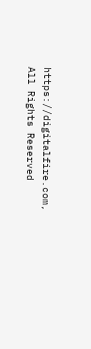https://digitalfire.com, All Rights Reserved